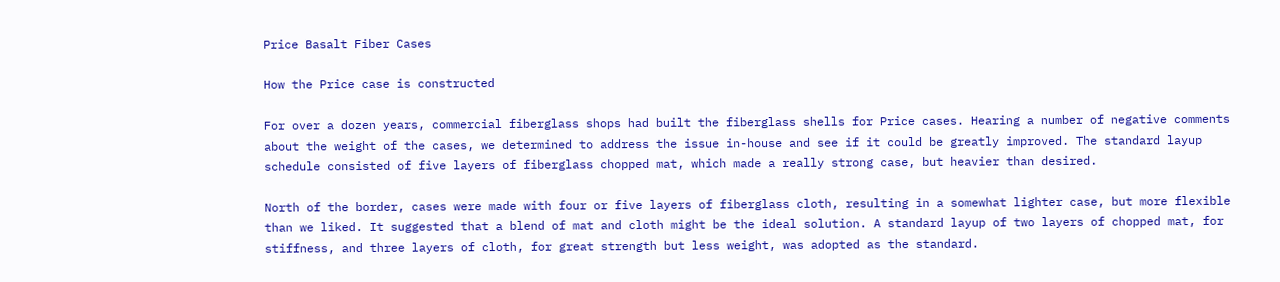Price Basalt Fiber Cases

How the Price case is constructed

For over a dozen years, commercial fiberglass shops had built the fiberglass shells for Price cases. Hearing a number of negative comments about the weight of the cases, we determined to address the issue in-house and see if it could be greatly improved. The standard layup schedule consisted of five layers of fiberglass chopped mat, which made a really strong case, but heavier than desired.

North of the border, cases were made with four or five layers of fiberglass cloth, resulting in a somewhat lighter case, but more flexible than we liked. It suggested that a blend of mat and cloth might be the ideal solution. A standard layup of two layers of chopped mat, for stiffness, and three layers of cloth, for great strength but less weight, was adopted as the standard.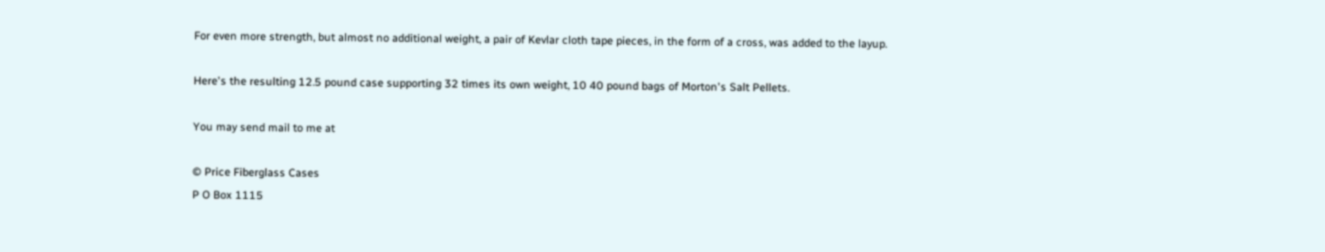For even more strength, but almost no additional weight, a pair of Kevlar cloth tape pieces, in the form of a cross, was added to the layup.

Here's the resulting 12.5 pound case supporting 32 times its own weight, 10 40 pound bags of Morton's Salt Pellets.

You may send mail to me at

© Price Fiberglass Cases
P O Box 1115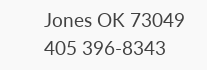Jones OK 73049
405 396-8343